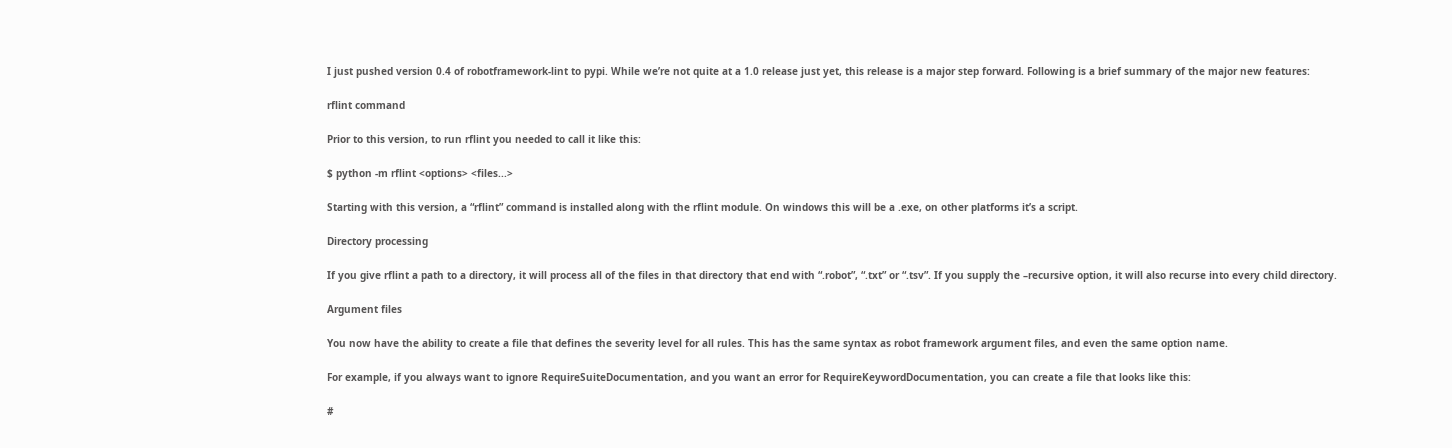I just pushed version 0.4 of robotframework-lint to pypi. While we’re not quite at a 1.0 release just yet, this release is a major step forward. Following is a brief summary of the major new features:

rflint command

Prior to this version, to run rflint you needed to call it like this:

$ python -m rflint <options> <files...>

Starting with this version, a “rflint” command is installed along with the rflint module. On windows this will be a .exe, on other platforms it’s a script.

Directory processing

If you give rflint a path to a directory, it will process all of the files in that directory that end with “.robot”, “.txt” or “.tsv”. If you supply the –recursive option, it will also recurse into every child directory.

Argument files

You now have the ability to create a file that defines the severity level for all rules. This has the same syntax as robot framework argument files, and even the same option name.

For example, if you always want to ignore RequireSuiteDocumentation, and you want an error for RequireKeywordDocumentation, you can create a file that looks like this:

#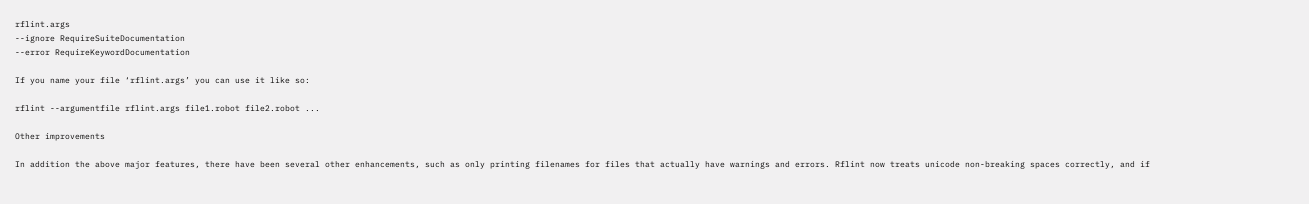rflint.args
--ignore RequireSuiteDocumentation
--error RequireKeywordDocumentation

If you name your file ‘rflint.args’ you can use it like so:

rflint --argumentfile rflint.args file1.robot file2.robot ...

Other improvements

In addition the above major features, there have been several other enhancements, such as only printing filenames for files that actually have warnings and errors. Rflint now treats unicode non-breaking spaces correctly, and if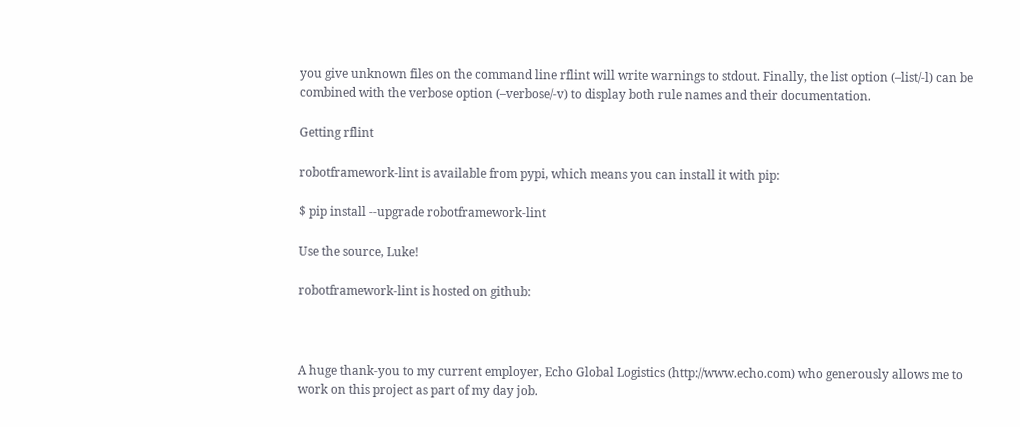you give unknown files on the command line rflint will write warnings to stdout. Finally, the list option (–list/-l) can be combined with the verbose option (–verbose/-v) to display both rule names and their documentation.

Getting rflint

robotframework-lint is available from pypi, which means you can install it with pip:

$ pip install --upgrade robotframework-lint

Use the source, Luke!

robotframework-lint is hosted on github:



A huge thank-you to my current employer, Echo Global Logistics (http://www.echo.com) who generously allows me to work on this project as part of my day job.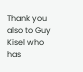Thank you also to Guy Kisel who has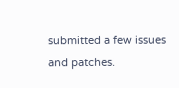submitted a few issues and patches.